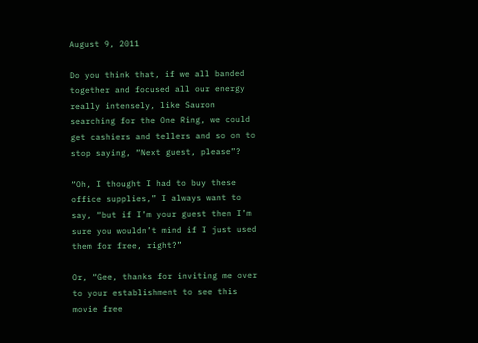August 9, 2011

Do you think that, if we all banded together and focused all our energy really intensely, like Sauron searching for the One Ring, we could get cashiers and tellers and so on to stop saying, “Next guest, please”?

“Oh, I thought I had to buy these office supplies,” I always want to say, “but if I’m your guest then I’m sure you wouldn’t mind if I just used them for free, right?”

Or, “Gee, thanks for inviting me over to your establishment to see this movie free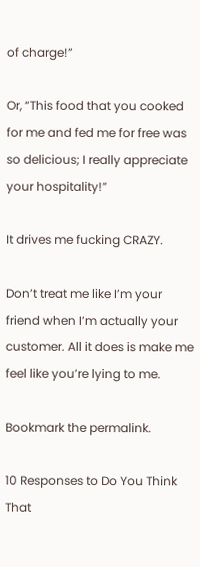of charge!”

Or, “This food that you cooked for me and fed me for free was so delicious; I really appreciate your hospitality!”

It drives me fucking CRAZY.

Don’t treat me like I’m your friend when I’m actually your customer. All it does is make me feel like you’re lying to me.

Bookmark the permalink.

10 Responses to Do You Think That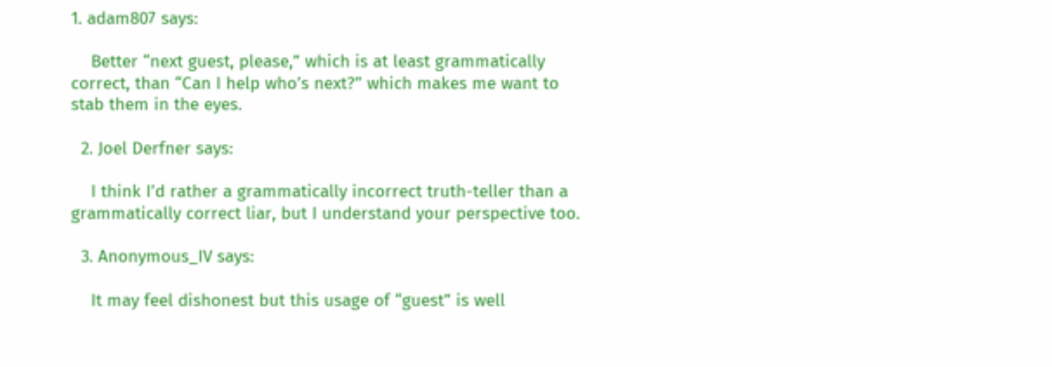1. adam807 says:

    Better “next guest, please,” which is at least grammatically correct, than “Can I help who’s next?” which makes me want to stab them in the eyes.

  2. Joel Derfner says:

    I think I’d rather a grammatically incorrect truth-teller than a grammatically correct liar, but I understand your perspective too.

  3. Anonymous_IV says:

    It may feel dishonest but this usage of “guest” is well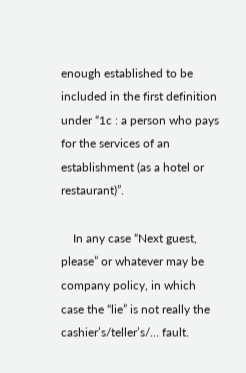enough established to be included in the first definition under “1c : a person who pays for the services of an establishment (as a hotel or restaurant)”.

    In any case “Next guest, please” or whatever may be company policy, in which case the “lie” is not really the cashier’s/teller’s/… fault.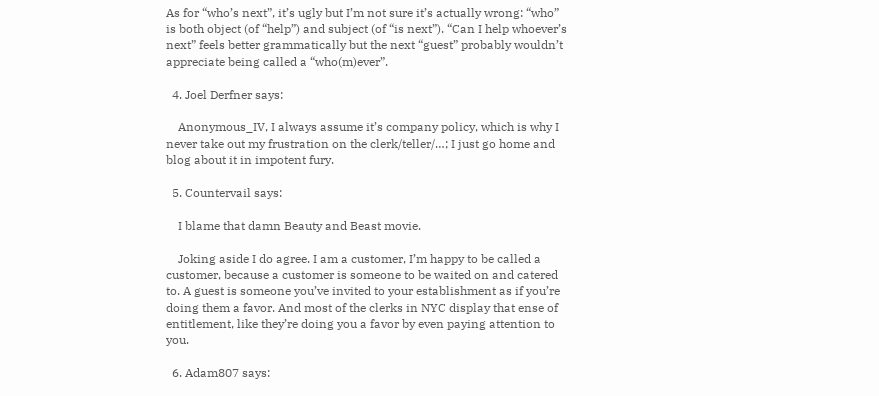As for “who’s next”, it’s ugly but I’m not sure it’s actually wrong: “who” is both object (of “help”) and subject (of “is next”). “Can I help whoever’s next” feels better grammatically but the next “guest” probably wouldn’t appreciate being called a “who(m)ever”.

  4. Joel Derfner says:

    Anonymous_IV, I always assume it’s company policy, which is why I never take out my frustration on the clerk/teller/…; I just go home and blog about it in impotent fury.

  5. Countervail says:

    I blame that damn Beauty and Beast movie.

    Joking aside I do agree. I am a customer, I’m happy to be called a customer, because a customer is someone to be waited on and catered to. A guest is someone you’ve invited to your establishment as if you’re doing them a favor. And most of the clerks in NYC display that ense of entitlement, like they’re doing you a favor by even paying attention to you.

  6. Adam807 says: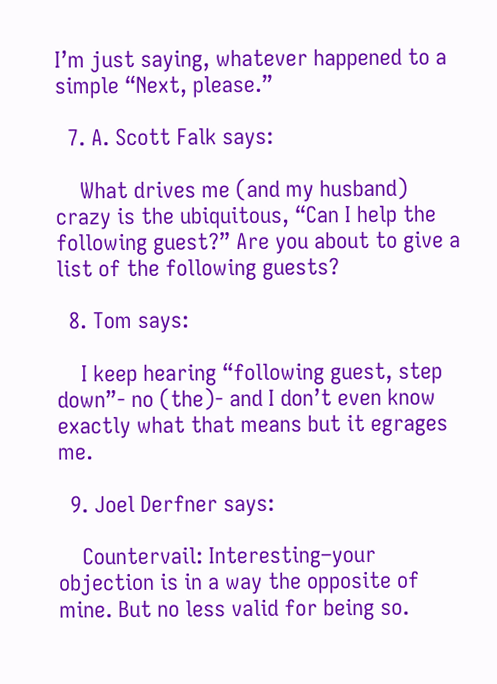I’m just saying, whatever happened to a simple “Next, please.”

  7. A. Scott Falk says:

    What drives me (and my husband) crazy is the ubiquitous, “Can I help the following guest?” Are you about to give a list of the following guests?

  8. Tom says:

    I keep hearing “following guest, step down”- no (the)- and I don’t even know exactly what that means but it egrages me.

  9. Joel Derfner says:

    Countervail: Interesting–your objection is in a way the opposite of mine. But no less valid for being so.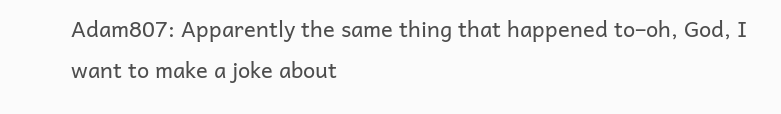Adam807: Apparently the same thing that happened to–oh, God, I want to make a joke about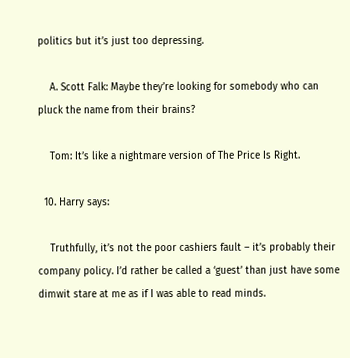politics but it’s just too depressing.

    A. Scott Falk: Maybe they’re looking for somebody who can pluck the name from their brains?

    Tom: It’s like a nightmare version of The Price Is Right.

  10. Harry says:

    Truthfully, it’s not the poor cashiers fault – it’s probably their company policy. I’d rather be called a ‘guest’ than just have some dimwit stare at me as if I was able to read minds.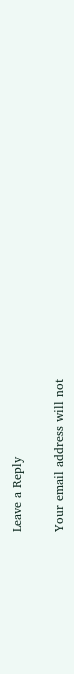Leave a Reply

Your email address will not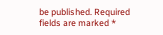be published. Required fields are marked *